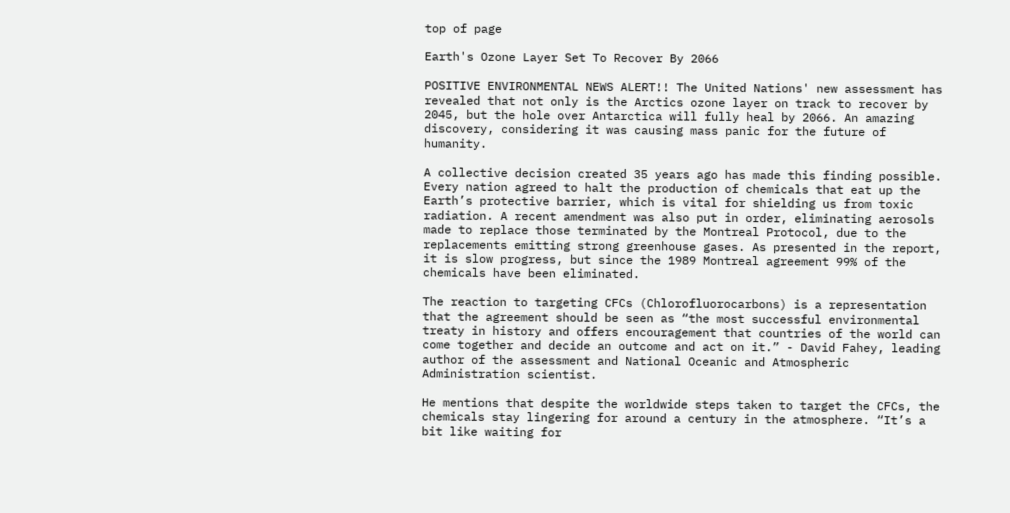top of page

Earth's Ozone Layer Set To Recover By 2066

POSITIVE ENVIRONMENTAL NEWS ALERT!! The United Nations' new assessment has revealed that not only is the Arctics ozone layer on track to recover by 2045, but the hole over Antarctica will fully heal by 2066. An amazing discovery, considering it was causing mass panic for the future of humanity.

A collective decision created 35 years ago has made this finding possible. Every nation agreed to halt the production of chemicals that eat up the Earth’s protective barrier, which is vital for shielding us from toxic radiation. A recent amendment was also put in order, eliminating aerosols made to replace those terminated by the Montreal Protocol, due to the replacements emitting strong greenhouse gases. As presented in the report, it is slow progress, but since the 1989 Montreal agreement 99% of the chemicals have been eliminated.

The reaction to targeting CFCs (Chlorofluorocarbons) is a representation that the agreement should be seen as “the most successful environmental treaty in history and offers encouragement that countries of the world can come together and decide an outcome and act on it.” - David Fahey, leading author of the assessment and National Oceanic and Atmospheric Administration scientist.

He mentions that despite the worldwide steps taken to target the CFCs, the chemicals stay lingering for around a century in the atmosphere. “It’s a bit like waiting for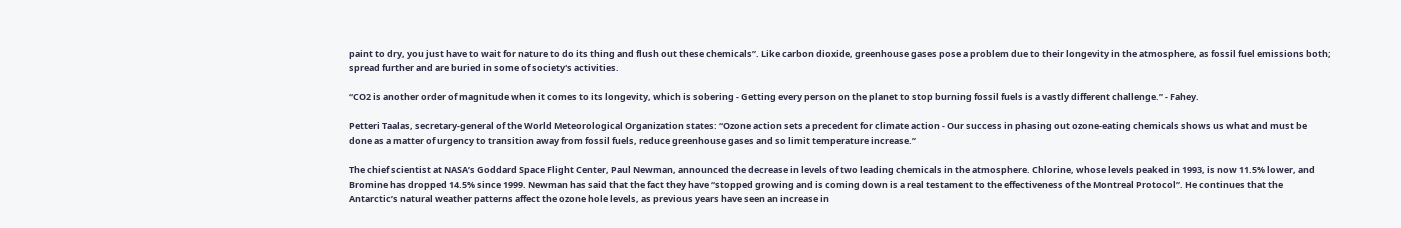paint to dry, you just have to wait for nature to do its thing and flush out these chemicals”. Like carbon dioxide, greenhouse gases pose a problem due to their longevity in the atmosphere, as fossil fuel emissions both; spread further and are buried in some of society's activities.

“CO2 is another order of magnitude when it comes to its longevity, which is sobering - Getting every person on the planet to stop burning fossil fuels is a vastly different challenge.” - Fahey.

Petteri Taalas, secretary-general of the World Meteorological Organization states: “Ozone action sets a precedent for climate action - Our success in phasing out ozone-eating chemicals shows us what and must be done as a matter of urgency to transition away from fossil fuels, reduce greenhouse gases and so limit temperature increase.”

The chief scientist at NASA’s Goddard Space Flight Center, Paul Newman, announced the decrease in levels of two leading chemicals in the atmosphere. Chlorine, whose levels peaked in 1993, is now 11.5% lower, and Bromine has dropped 14.5% since 1999. Newman has said that the fact they have “stopped growing and is coming down is a real testament to the effectiveness of the Montreal Protocol”. He continues that the Antarctic’s natural weather patterns affect the ozone hole levels, as previous years have seen an increase in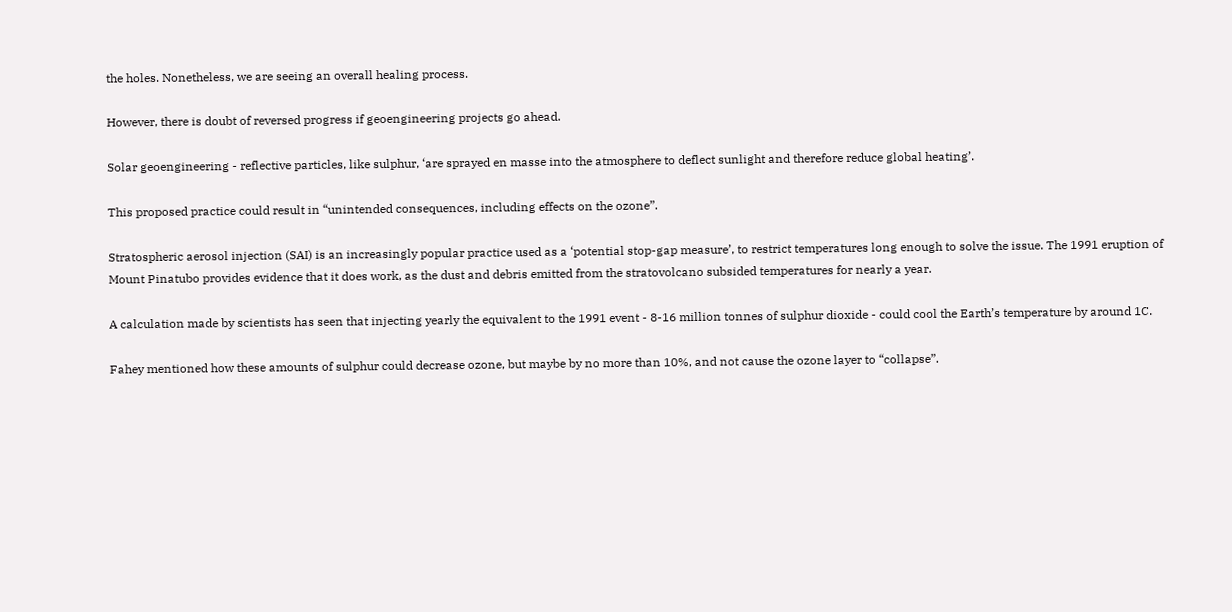the holes. Nonetheless, we are seeing an overall healing process.

However, there is doubt of reversed progress if geoengineering projects go ahead.

Solar geoengineering - reflective particles, like sulphur, ‘are sprayed en masse into the atmosphere to deflect sunlight and therefore reduce global heating’.

This proposed practice could result in “unintended consequences, including effects on the ozone”.

Stratospheric aerosol injection (SAI) is an increasingly popular practice used as a ‘potential stop-gap measure’, to restrict temperatures long enough to solve the issue. The 1991 eruption of Mount Pinatubo provides evidence that it does work, as the dust and debris emitted from the stratovolcano subsided temperatures for nearly a year.

A calculation made by scientists has seen that injecting yearly the equivalent to the 1991 event - 8-16 million tonnes of sulphur dioxide - could cool the Earth’s temperature by around 1C.

Fahey mentioned how these amounts of sulphur could decrease ozone, but maybe by no more than 10%, and not cause the ozone layer to “collapse”.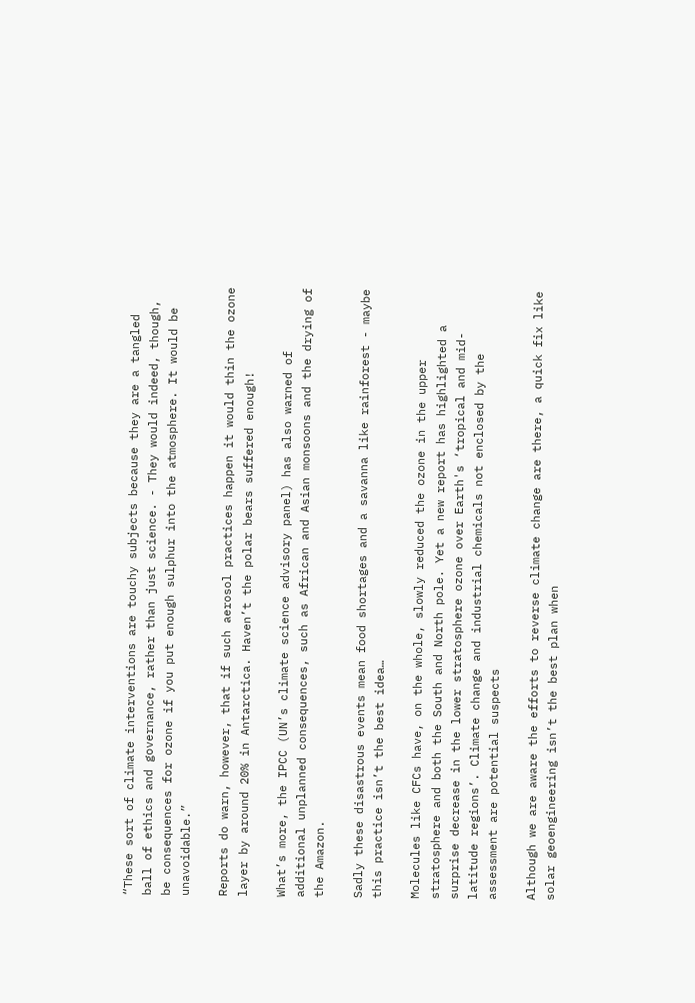“These sort of climate interventions are touchy subjects because they are a tangled ball of ethics and governance, rather than just science. - They would indeed, though, be consequences for ozone if you put enough sulphur into the atmosphere. It would be unavoidable.”

Reports do warn, however, that if such aerosol practices happen it would thin the ozone layer by around 20% in Antarctica. Haven’t the polar bears suffered enough!

What’s more, the IPCC (UN’s climate science advisory panel) has also warned of additional unplanned consequences, such as African and Asian monsoons and the drying of the Amazon.

Sadly these disastrous events mean food shortages and a savanna like rainforest - maybe this practice isn’t the best idea…

Molecules like CFCs have, on the whole, slowly reduced the ozone in the upper stratosphere and both the South and North pole. Yet a new report has highlighted a surprise decrease in the lower stratosphere ozone over Earth's ‘tropical and mid-latitude regions’. Climate change and industrial chemicals not enclosed by the assessment are potential suspects

Although we are aware the efforts to reverse climate change are there, a quick fix like solar geoengineering isn’t the best plan when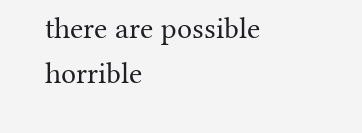there are possible horrible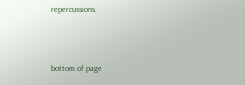repercussions.



bottom of page